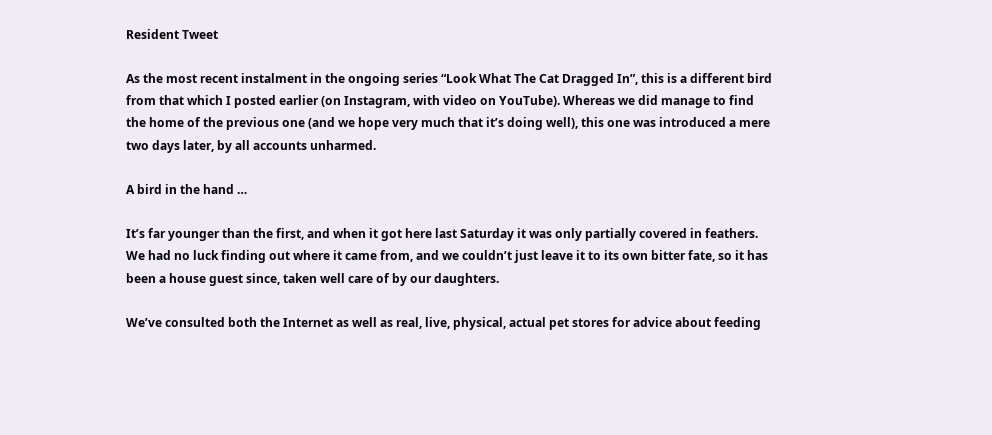Resident Tweet

As the most recent instalment in the ongoing series “Look What The Cat Dragged In”, this is a different bird from that which I posted earlier (on Instagram, with video on YouTube). Whereas we did manage to find the home of the previous one (and we hope very much that it’s doing well), this one was introduced a mere two days later, by all accounts unharmed.

A bird in the hand …

It’s far younger than the first, and when it got here last Saturday it was only partially covered in feathers. We had no luck finding out where it came from, and we couldn’t just leave it to its own bitter fate, so it has been a house guest since, taken well care of by our daughters.

We’ve consulted both the Internet as well as real, live, physical, actual pet stores for advice about feeding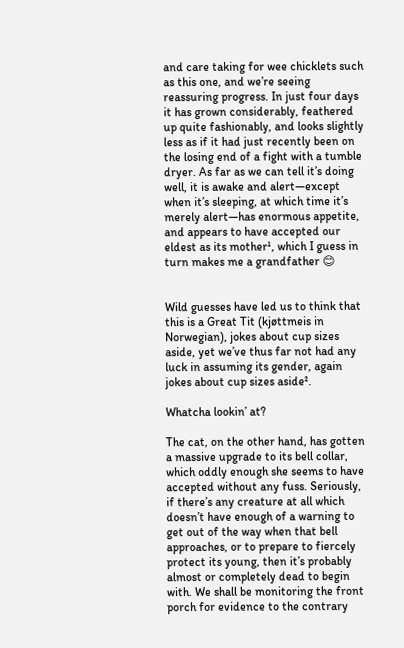and care taking for wee chicklets such as this one, and we’re seeing reassuring progress. In just four days it has grown considerably, feathered up quite fashionably, and looks slightly less as if it had just recently been on the losing end of a fight with a tumble dryer. As far as we can tell it’s doing well, it is awake and alert—except when it’s sleeping, at which time it’s merely alert—has enormous appetite, and appears to have accepted our eldest as its mother¹, which I guess in turn makes me a grandfather 😊


Wild guesses have led us to think that this is a Great Tit (kjøttmeis in Norwegian), jokes about cup sizes aside, yet we’ve thus far not had any luck in assuming its gender, again jokes about cup sizes aside².

Whatcha lookin’ at?

The cat, on the other hand, has gotten a massive upgrade to its bell collar, which oddly enough she seems to have accepted without any fuss. Seriously, if there’s any creature at all which doesn’t have enough of a warning to get out of the way when that bell approaches, or to prepare to fiercely protect its young, then it’s probably almost or completely dead to begin with. We shall be monitoring the front porch for evidence to the contrary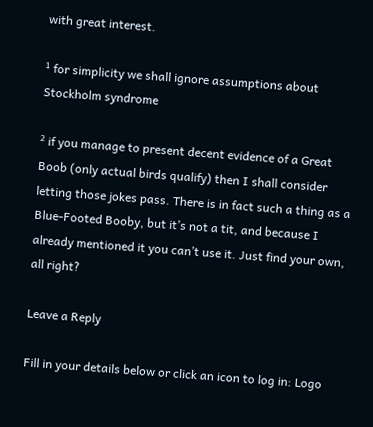with great interest.

¹ for simplicity we shall ignore assumptions about Stockholm syndrome

² if you manage to present decent evidence of a Great Boob (only actual birds qualify) then I shall consider letting those jokes pass. There is in fact such a thing as a Blue-Footed Booby, but it’s not a tit, and because I already mentioned it you can’t use it. Just find your own, all right?

Leave a Reply

Fill in your details below or click an icon to log in: Logo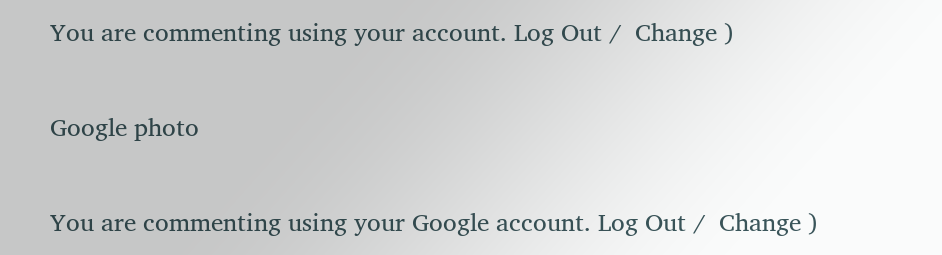You are commenting using your account. Log Out /  Change )

Google photo

You are commenting using your Google account. Log Out /  Change )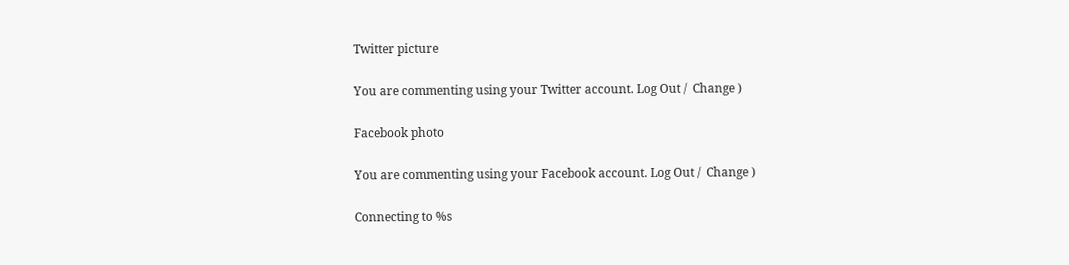Twitter picture

You are commenting using your Twitter account. Log Out /  Change )

Facebook photo

You are commenting using your Facebook account. Log Out /  Change )

Connecting to %s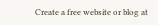Create a free website or blog at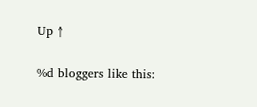Up ↑

%d bloggers like this: